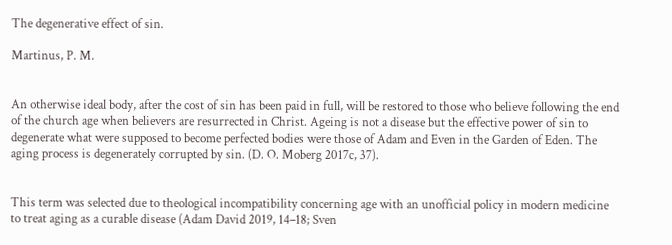The degenerative effect of sin.

Martinus, P. M.


An otherwise ideal body, after the cost of sin has been paid in full, will be restored to those who believe following the end of the church age when believers are resurrected in Christ. Ageing is not a disease but the effective power of sin to degenerate what were supposed to become perfected bodies were those of Adam and Even in the Garden of Eden. The aging process is degenerately corrupted by sin. (D. O. Moberg 2017c, 37).


This term was selected due to theological incompatibility concerning age with an unofficial policy in modern medicine to treat aging as a curable disease (Adam David 2019, 14–18; Sven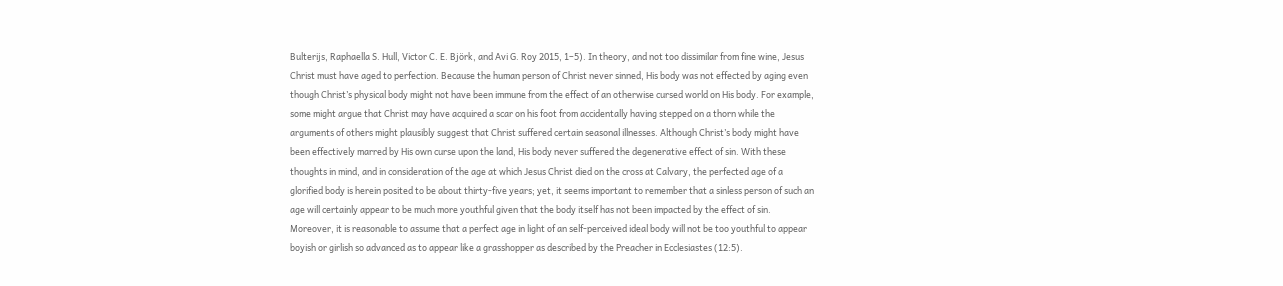Bulterijs, Raphaella S. Hull, Victor C. E. Björk, and Avi G. Roy 2015, 1–5). In theory, and not too dissimilar from fine wine, Jesus Christ must have aged to perfection. Because the human person of Christ never sinned, His body was not effected by aging even though Christ’s physical body might not have been immune from the effect of an otherwise cursed world on His body. For example, some might argue that Christ may have acquired a scar on his foot from accidentally having stepped on a thorn while the arguments of others might plausibly suggest that Christ suffered certain seasonal illnesses. Although Christ’s body might have been effectively marred by His own curse upon the land, His body never suffered the degenerative effect of sin. With these thoughts in mind, and in consideration of the age at which Jesus Christ died on the cross at Calvary, the perfected age of a glorified body is herein posited to be about thirty-five years; yet, it seems important to remember that a sinless person of such an age will certainly appear to be much more youthful given that the body itself has not been impacted by the effect of sin. Moreover, it is reasonable to assume that a perfect age in light of an self-perceived ideal body will not be too youthful to appear boyish or girlish so advanced as to appear like a grasshopper as described by the Preacher in Ecclesiastes (12:5).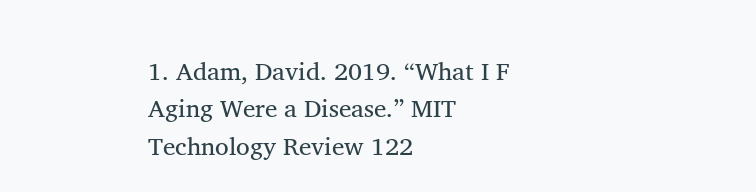1. Adam, David. 2019. “What I F Aging Were a Disease.” MIT Technology Review 122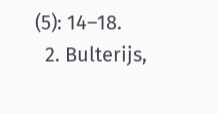(5): 14–18.
  2. Bulterijs,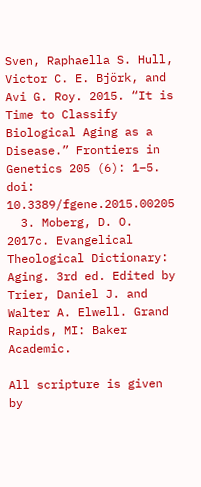Sven, Raphaella S. Hull, Victor C. E. Björk, and Avi G. Roy. 2015. “It is Time to Classify Biological Aging as a Disease.” Frontiers in Genetics 205 (6): 1–5. doi: 10.3389/fgene.2015.00205
  3. Moberg, D. O. 2017c. Evangelical Theological Dictionary: Aging. 3rd ed. Edited by Trier, Daniel J. and Walter A. Elwell. Grand Rapids, MI: Baker Academic.

All scripture is given by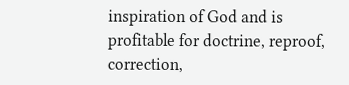inspiration of God and is profitable for doctrine, reproof, correction,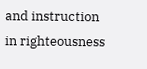and instruction in righteousness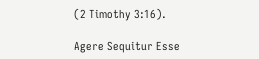(2 Timothy 3:16).

Agere Sequitur Esse